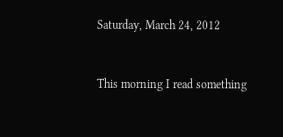Saturday, March 24, 2012


This morning I read something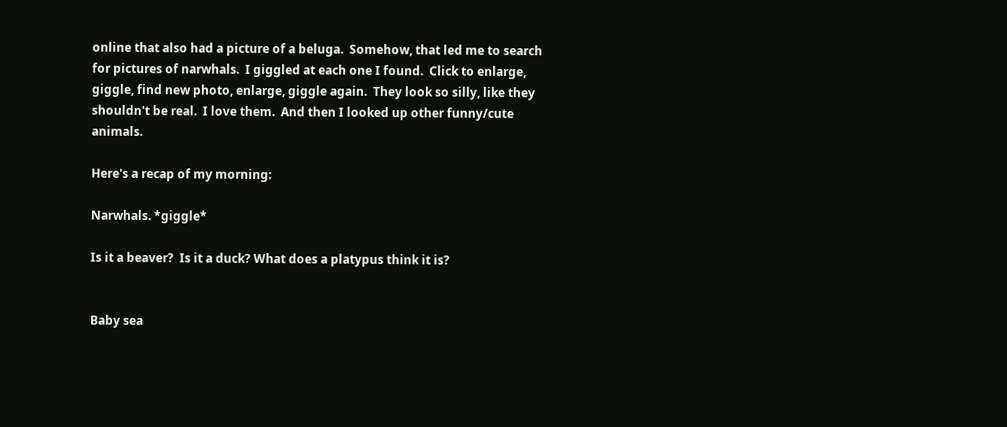online that also had a picture of a beluga.  Somehow, that led me to search for pictures of narwhals.  I giggled at each one I found.  Click to enlarge, giggle, find new photo, enlarge, giggle again.  They look so silly, like they shouldn't be real.  I love them.  And then I looked up other funny/cute animals.

Here's a recap of my morning:

Narwhals. *giggle*

Is it a beaver?  Is it a duck? What does a platypus think it is?


Baby sea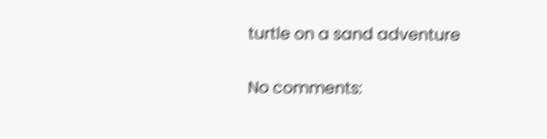turtle on a sand adventure

No comments: